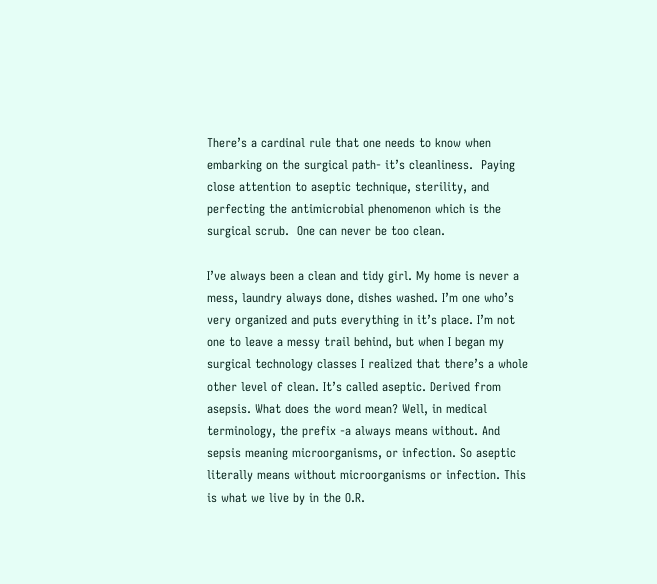There’s a cardinal rule that one needs to know when embarking on the surgical path- it’s cleanliness.  Paying close attention to aseptic technique, sterility, and perfecting the antimicrobial phenomenon which is the surgical scrub.  One can never be too clean.

I’ve always been a clean and tidy girl. My home is never a mess, laundry always done, dishes washed. I’m one who’s very organized and puts everything in it’s place. I’m not one to leave a messy trail behind, but when I began my surgical technology classes I realized that there’s a whole other level of clean. It’s called aseptic. Derived from asepsis. What does the word mean? Well, in medical terminology, the prefix -a always means without. And sepsis meaning microorganisms, or infection. So aseptic literally means without microorganisms or infection. This is what we live by in the O.R.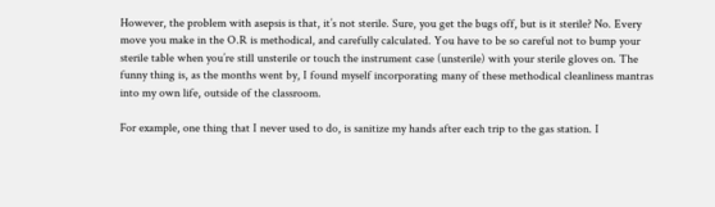However, the problem with asepsis is that, it’s not sterile. Sure, you get the bugs off, but is it sterile? No. Every move you make in the O.R is methodical, and carefully calculated. You have to be so careful not to bump your sterile table when you’re still unsterile or touch the instrument case (unsterile) with your sterile gloves on. The funny thing is, as the months went by, I found myself incorporating many of these methodical cleanliness mantras into my own life, outside of the classroom.

For example, one thing that I never used to do, is sanitize my hands after each trip to the gas station. I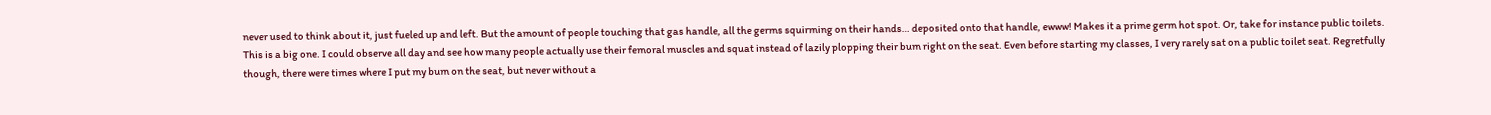never used to think about it, just fueled up and left. But the amount of people touching that gas handle, all the germs squirming on their hands… deposited onto that handle, ewww! Makes it a prime germ hot spot. Or, take for instance public toilets. This is a big one. I could observe all day and see how many people actually use their femoral muscles and squat instead of lazily plopping their bum right on the seat. Even before starting my classes, I very rarely sat on a public toilet seat. Regretfully though, there were times where I put my bum on the seat, but never without a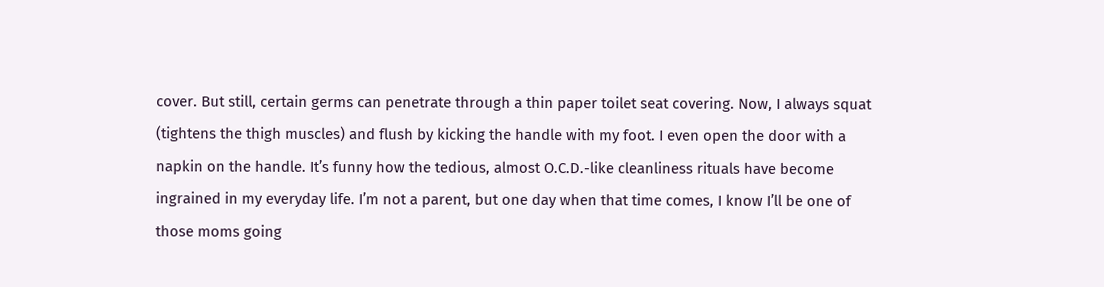cover. But still, certain germs can penetrate through a thin paper toilet seat covering. Now, I always squat (tightens the thigh muscles) and flush by kicking the handle with my foot. I even open the door with a napkin on the handle. It’s funny how the tedious, almost O.C.D.-like cleanliness rituals have become ingrained in my everyday life. I’m not a parent, but one day when that time comes, I know I’ll be one of those moms going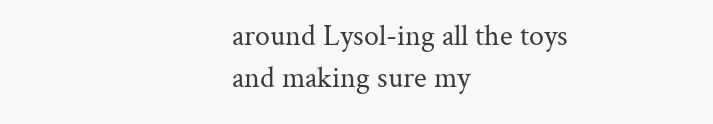around Lysol-ing all the toys and making sure my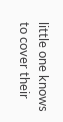little one knows to cover their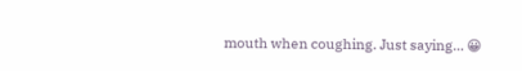mouth when coughing. Just saying… 😀